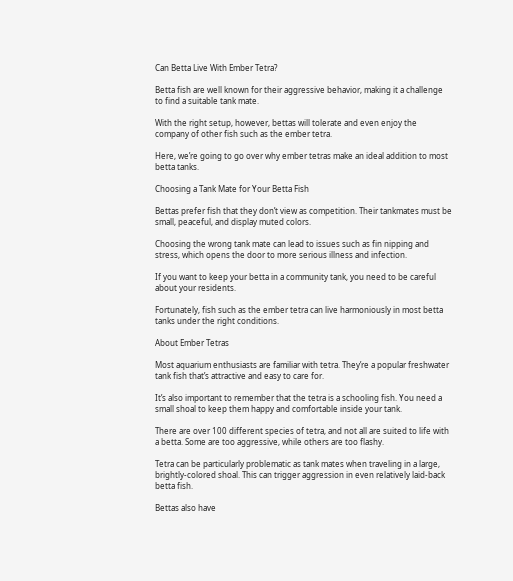Can Betta Live With Ember Tetra?

Betta fish are well known for their aggressive behavior, making it a challenge to find a suitable tank mate.

With the right setup, however, bettas will tolerate and even enjoy the company of other fish such as the ember tetra.

Here, we’re going to go over why ember tetras make an ideal addition to most betta tanks.

Choosing a Tank Mate for Your Betta Fish

Bettas prefer fish that they don’t view as competition. Their tankmates must be small, peaceful, and display muted colors.

Choosing the wrong tank mate can lead to issues such as fin nipping and stress, which opens the door to more serious illness and infection.

If you want to keep your betta in a community tank, you need to be careful about your residents.

Fortunately, fish such as the ember tetra can live harmoniously in most betta tanks under the right conditions.

About Ember Tetras

Most aquarium enthusiasts are familiar with tetra. They’re a popular freshwater tank fish that’s attractive and easy to care for.

It’s also important to remember that the tetra is a schooling fish. You need a small shoal to keep them happy and comfortable inside your tank.

There are over 100 different species of tetra, and not all are suited to life with a betta. Some are too aggressive, while others are too flashy.

Tetra can be particularly problematic as tank mates when traveling in a large, brightly-colored shoal. This can trigger aggression in even relatively laid-back betta fish.

Bettas also have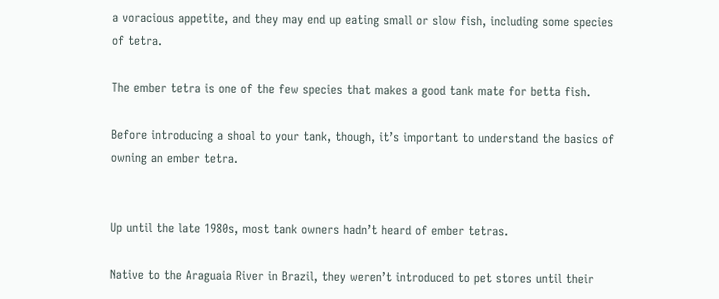a voracious appetite, and they may end up eating small or slow fish, including some species of tetra.

The ember tetra is one of the few species that makes a good tank mate for betta fish.

Before introducing a shoal to your tank, though, it’s important to understand the basics of owning an ember tetra.


Up until the late 1980s, most tank owners hadn’t heard of ember tetras.

Native to the Araguaia River in Brazil, they weren’t introduced to pet stores until their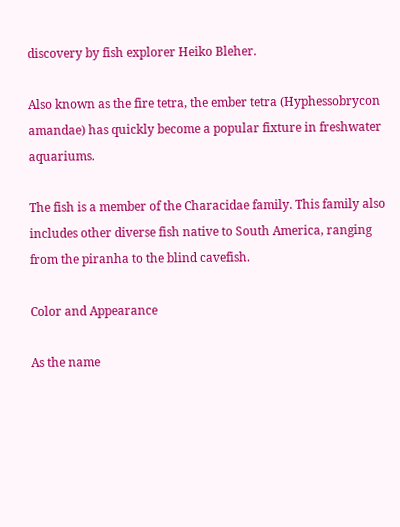discovery by fish explorer Heiko Bleher.

Also known as the fire tetra, the ember tetra (Hyphessobrycon amandae) has quickly become a popular fixture in freshwater aquariums.

The fish is a member of the Characidae family. This family also includes other diverse fish native to South America, ranging from the piranha to the blind cavefish.

Color and Appearance

As the name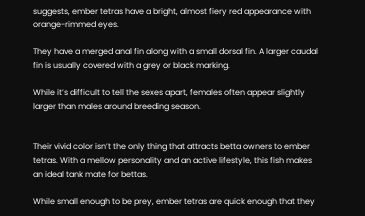suggests, ember tetras have a bright, almost fiery red appearance with orange-rimmed eyes.

They have a merged anal fin along with a small dorsal fin. A larger caudal fin is usually covered with a grey or black marking.

While it’s difficult to tell the sexes apart, females often appear slightly larger than males around breeding season.


Their vivid color isn’t the only thing that attracts betta owners to ember tetras. With a mellow personality and an active lifestyle, this fish makes an ideal tank mate for bettas.

While small enough to be prey, ember tetras are quick enough that they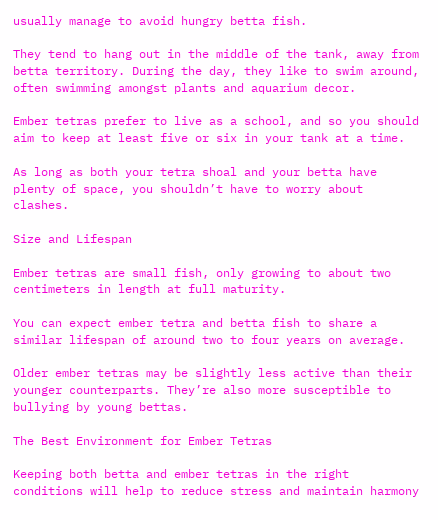usually manage to avoid hungry betta fish.

They tend to hang out in the middle of the tank, away from betta territory. During the day, they like to swim around, often swimming amongst plants and aquarium decor.

Ember tetras prefer to live as a school, and so you should aim to keep at least five or six in your tank at a time.

As long as both your tetra shoal and your betta have plenty of space, you shouldn’t have to worry about clashes.

Size and Lifespan

Ember tetras are small fish, only growing to about two centimeters in length at full maturity.

You can expect ember tetra and betta fish to share a similar lifespan of around two to four years on average.

Older ember tetras may be slightly less active than their younger counterparts. They’re also more susceptible to bullying by young bettas.

The Best Environment for Ember Tetras

Keeping both betta and ember tetras in the right conditions will help to reduce stress and maintain harmony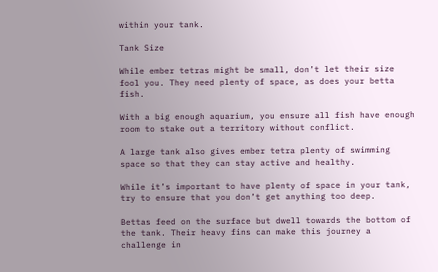within your tank.

Tank Size

While ember tetras might be small, don’t let their size fool you. They need plenty of space, as does your betta fish.

With a big enough aquarium, you ensure all fish have enough room to stake out a territory without conflict.

A large tank also gives ember tetra plenty of swimming space so that they can stay active and healthy.

While it’s important to have plenty of space in your tank, try to ensure that you don’t get anything too deep.

Bettas feed on the surface but dwell towards the bottom of the tank. Their heavy fins can make this journey a challenge in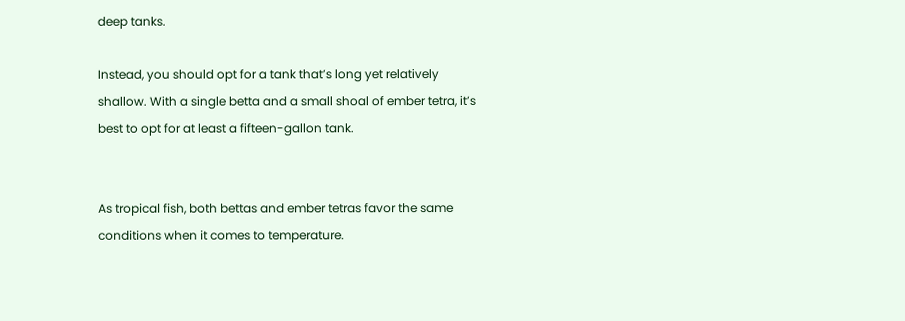deep tanks.

Instead, you should opt for a tank that’s long yet relatively shallow. With a single betta and a small shoal of ember tetra, it’s best to opt for at least a fifteen-gallon tank.


As tropical fish, both bettas and ember tetras favor the same conditions when it comes to temperature.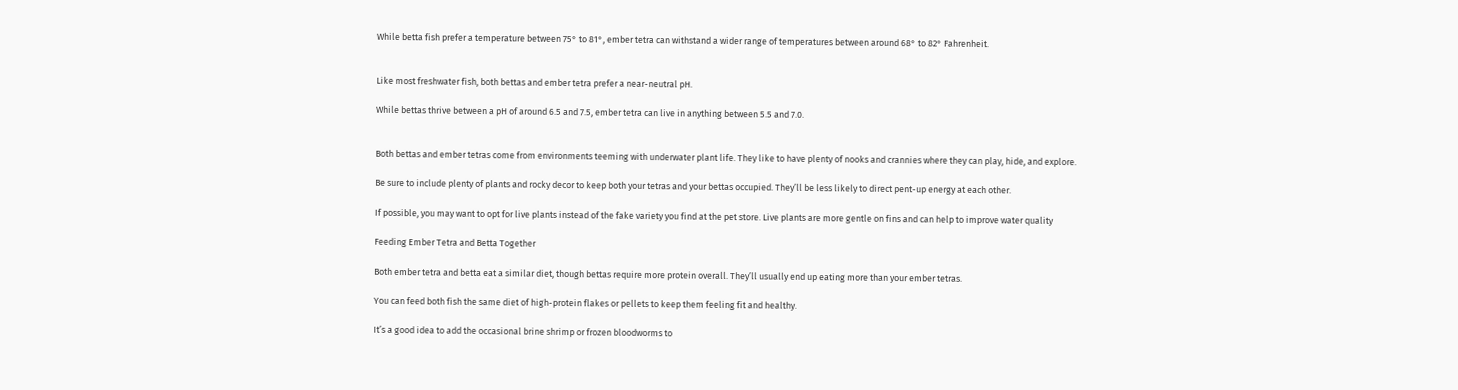While betta fish prefer a temperature between 75° to 81°, ember tetra can withstand a wider range of temperatures between around 68° to 82° Fahrenheit.


Like most freshwater fish, both bettas and ember tetra prefer a near-neutral pH.

While bettas thrive between a pH of around 6.5 and 7.5, ember tetra can live in anything between 5.5 and 7.0.


Both bettas and ember tetras come from environments teeming with underwater plant life. They like to have plenty of nooks and crannies where they can play, hide, and explore.

Be sure to include plenty of plants and rocky decor to keep both your tetras and your bettas occupied. They’ll be less likely to direct pent-up energy at each other.

If possible, you may want to opt for live plants instead of the fake variety you find at the pet store. Live plants are more gentle on fins and can help to improve water quality

Feeding Ember Tetra and Betta Together

Both ember tetra and betta eat a similar diet, though bettas require more protein overall. They’ll usually end up eating more than your ember tetras.

You can feed both fish the same diet of high-protein flakes or pellets to keep them feeling fit and healthy.

It’s a good idea to add the occasional brine shrimp or frozen bloodworms to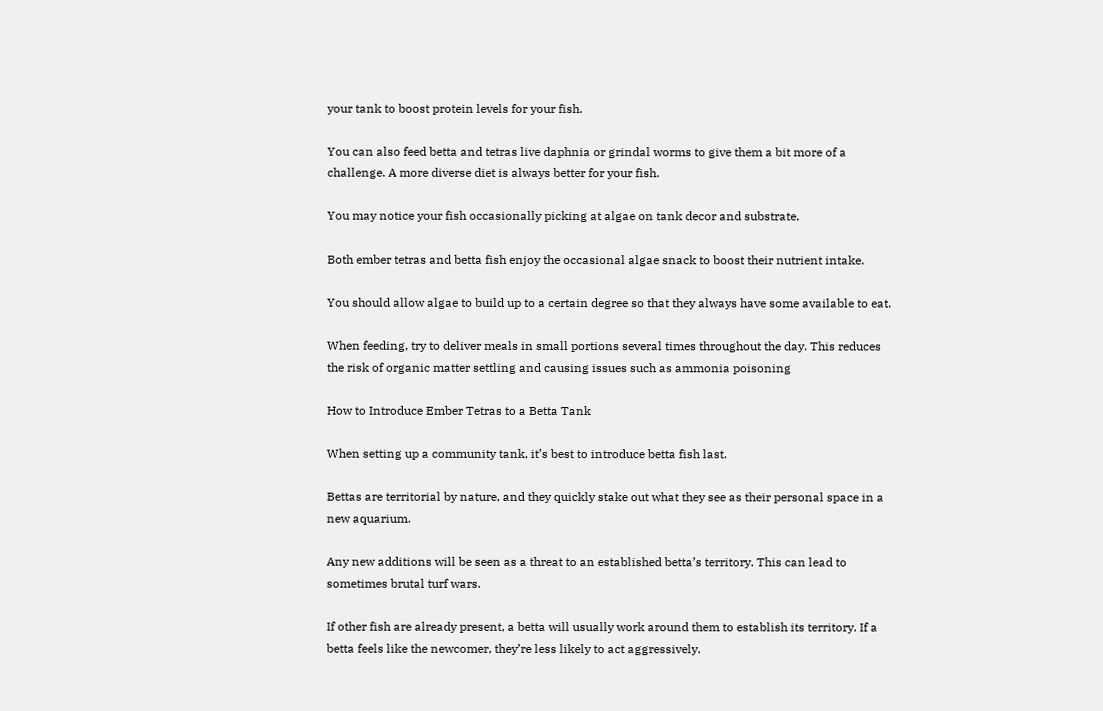your tank to boost protein levels for your fish.

You can also feed betta and tetras live daphnia or grindal worms to give them a bit more of a challenge. A more diverse diet is always better for your fish.

You may notice your fish occasionally picking at algae on tank decor and substrate.

Both ember tetras and betta fish enjoy the occasional algae snack to boost their nutrient intake.

You should allow algae to build up to a certain degree so that they always have some available to eat.

When feeding, try to deliver meals in small portions several times throughout the day. This reduces the risk of organic matter settling and causing issues such as ammonia poisoning

How to Introduce Ember Tetras to a Betta Tank

When setting up a community tank, it’s best to introduce betta fish last.

Bettas are territorial by nature, and they quickly stake out what they see as their personal space in a new aquarium.

Any new additions will be seen as a threat to an established betta’s territory. This can lead to sometimes brutal turf wars.

If other fish are already present, a betta will usually work around them to establish its territory. If a betta feels like the newcomer, they’re less likely to act aggressively.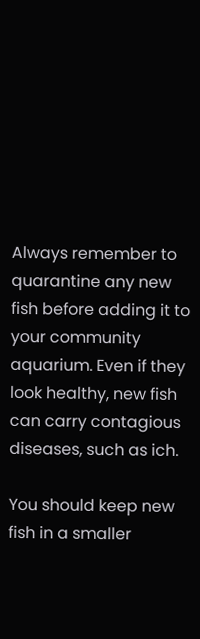Always remember to quarantine any new fish before adding it to your community aquarium. Even if they look healthy, new fish can carry contagious diseases, such as ich.

You should keep new fish in a smaller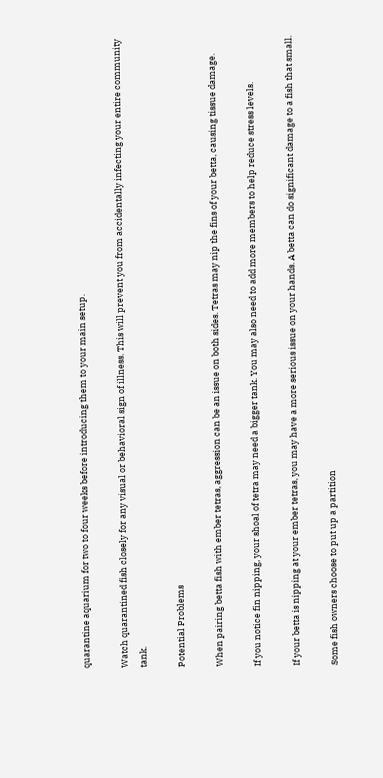quarantine aquarium for two to four weeks before introducing them to your main setup.

Watch quarantined fish closely for any visual or behavioral sign of illness. This will prevent you from accidentally infecting your entire community tank.

Potential Problems

When pairing betta fish with ember tetras, aggression can be an issue on both sides. Tetras may nip the fins of your betta, causing tissue damage.

If you notice fin nipping, your shoal of tetra may need a bigger tank. You may also need to add more members to help reduce stress levels.

If your betta is nipping at your ember tetras, you may have a more serious issue on your hands. A betta can do significant damage to a fish that small.

Some fish owners choose to put up a partition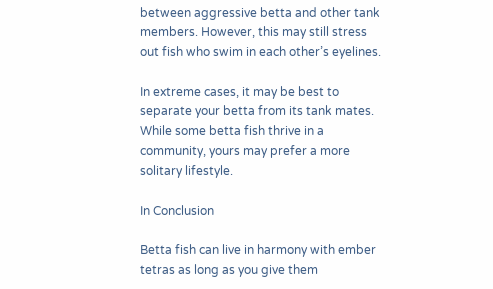between aggressive betta and other tank members. However, this may still stress out fish who swim in each other’s eyelines.

In extreme cases, it may be best to separate your betta from its tank mates. While some betta fish thrive in a community, yours may prefer a more solitary lifestyle.

In Conclusion

Betta fish can live in harmony with ember tetras as long as you give them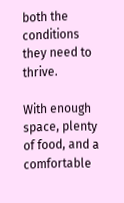both the conditions they need to thrive.

With enough space, plenty of food, and a comfortable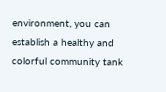environment, you can establish a healthy and colorful community tank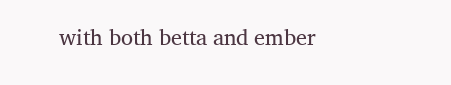with both betta and ember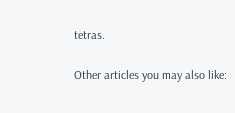tetras.

Other articles you may also like: